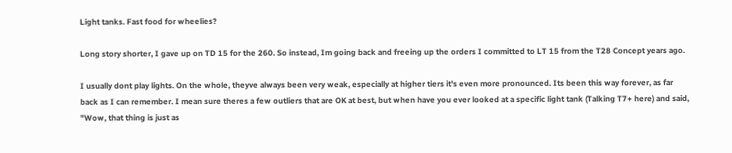Light tanks. Fast food for wheelies?

Long story shorter, I gave up on TD 15 for the 260. So instead, Im going back and freeing up the orders I committed to LT 15 from the T28 Concept years ago.

I usually dont play lights. On the whole, theyve always been very weak, especially at higher tiers it's even more pronounced. Its been this way forever, as far back as I can remember. I mean sure theres a few outliers that are OK at best, but when have you ever looked at a specific light tank (Talking T7+ here) and said, "Wow, that thing is just as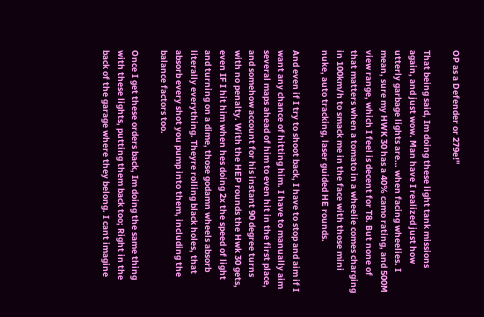OP as a Defender or 279e!"

That being said, Im doing these light tank missions again, and just wow. Man have I realized just how utterly garbage lights are… when facing wheelies. I mean, sure my HWK 30 has a 40% camo rating, and 500M view range, which I feel is decent for T8. But none of that matters when a tomato in a wheelie comes charging in 100km/h to smack me in the face with those mini nuke, auto tracking, laser guided HE rounds.

And even if I try to shoot back, I have to stop and aim if I want any chance of hitting him. I have to manually aim several maps ahead of him to even hit in the first place, and somehow account for his instant 90 degree turns with no penalty. With the HEP rounds the Hwk 30 gets, even IF I hit him when hes doing 2x the speed of light and turning on a dime, those godamn wheels absorb literally everything. Theyre rolling black holes, that absorb every shot you pump into them, including the balance factors too.

Once I get these orders back, Im doing the same thing with these lights, putting them back too; Right in the back of the garage where they belong. I cant imagine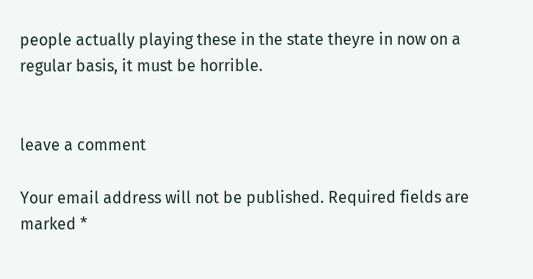people actually playing these in the state theyre in now on a regular basis, it must be horrible.


leave a comment

Your email address will not be published. Required fields are marked *